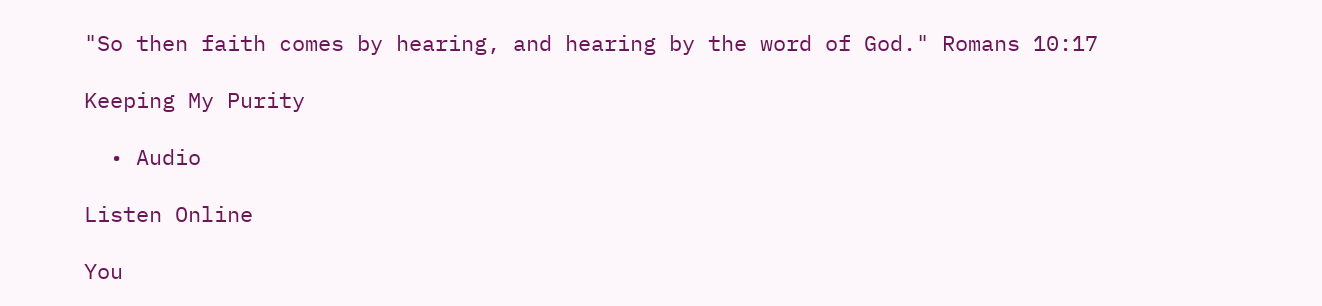"So then faith comes by hearing, and hearing by the word of God." Romans 10:17

Keeping My Purity

  • Audio

Listen Online

You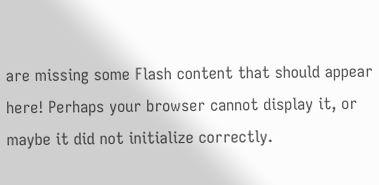are missing some Flash content that should appear here! Perhaps your browser cannot display it, or maybe it did not initialize correctly.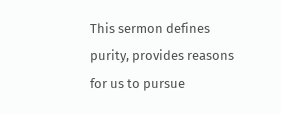This sermon defines purity, provides reasons for us to pursue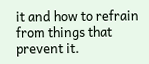it and how to refrain from things that prevent it.